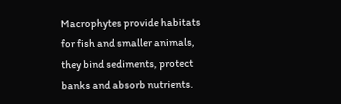Macrophytes provide habitats for fish and smaller animals, they bind sediments, protect banks and absorb nutrients.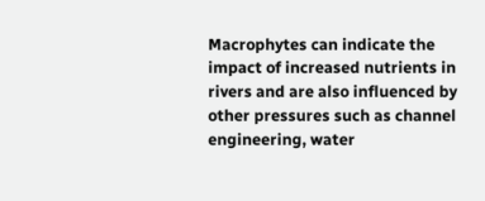Macrophytes can indicate the impact of increased nutrients in rivers and are also influenced by other pressures such as channel engineering, water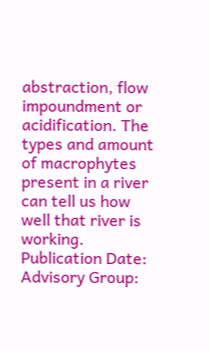abstraction, flow impoundment or acidification. The types and amount of macrophytes present in a river can tell us how well that river is working.
Publication Date:
Advisory Group: